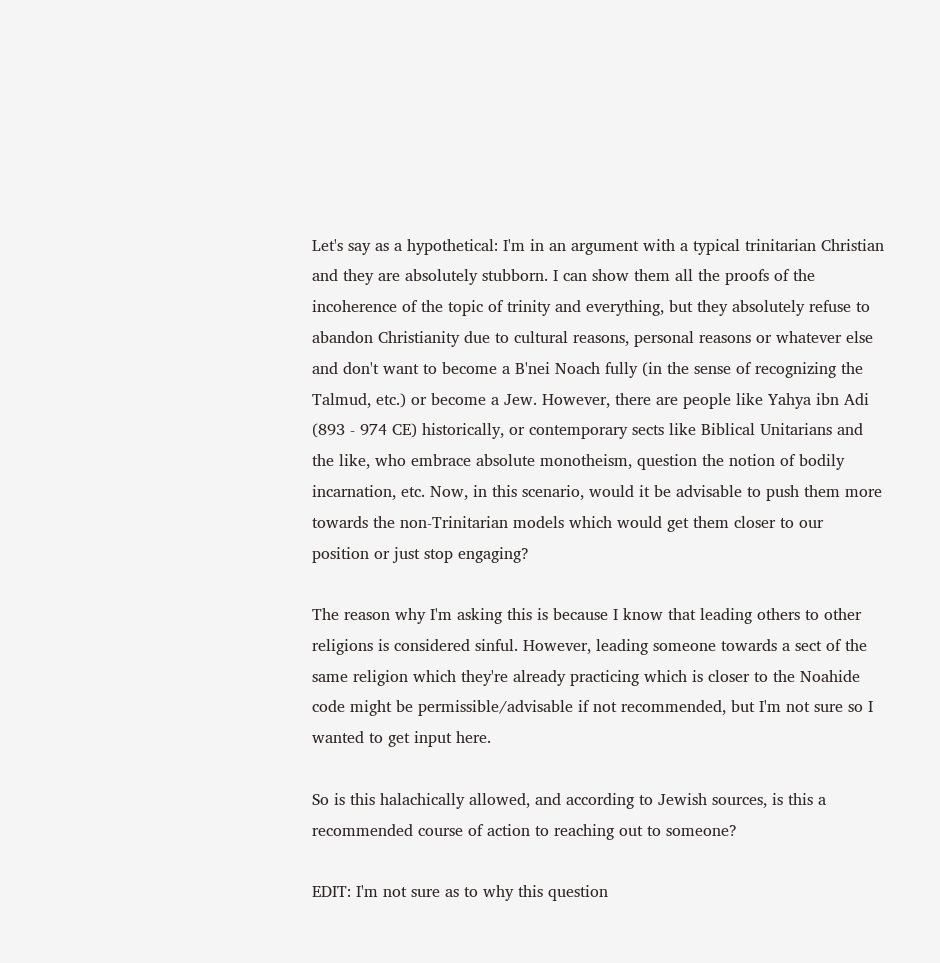Let's say as a hypothetical: I'm in an argument with a typical trinitarian Christian and they are absolutely stubborn. I can show them all the proofs of the incoherence of the topic of trinity and everything, but they absolutely refuse to abandon Christianity due to cultural reasons, personal reasons or whatever else and don't want to become a B'nei Noach fully (in the sense of recognizing the Talmud, etc.) or become a Jew. However, there are people like Yahya ibn Adi (893 - 974 CE) historically, or contemporary sects like Biblical Unitarians and the like, who embrace absolute monotheism, question the notion of bodily incarnation, etc. Now, in this scenario, would it be advisable to push them more towards the non-Trinitarian models which would get them closer to our position or just stop engaging?

The reason why I'm asking this is because I know that leading others to other religions is considered sinful. However, leading someone towards a sect of the same religion which they're already practicing which is closer to the Noahide code might be permissible/advisable if not recommended, but I'm not sure so I wanted to get input here.

So is this halachically allowed, and according to Jewish sources, is this a recommended course of action to reaching out to someone?

EDIT: I'm not sure as to why this question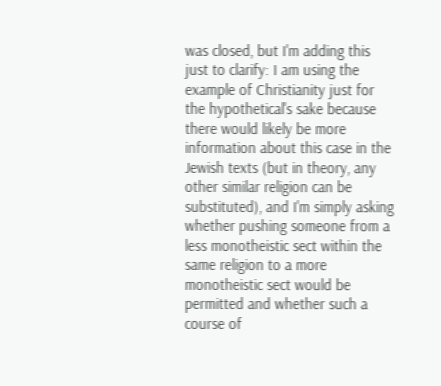was closed, but I'm adding this just to clarify: I am using the example of Christianity just for the hypothetical's sake because there would likely be more information about this case in the Jewish texts (but in theory, any other similar religion can be substituted), and I'm simply asking whether pushing someone from a less monotheistic sect within the same religion to a more monotheistic sect would be permitted and whether such a course of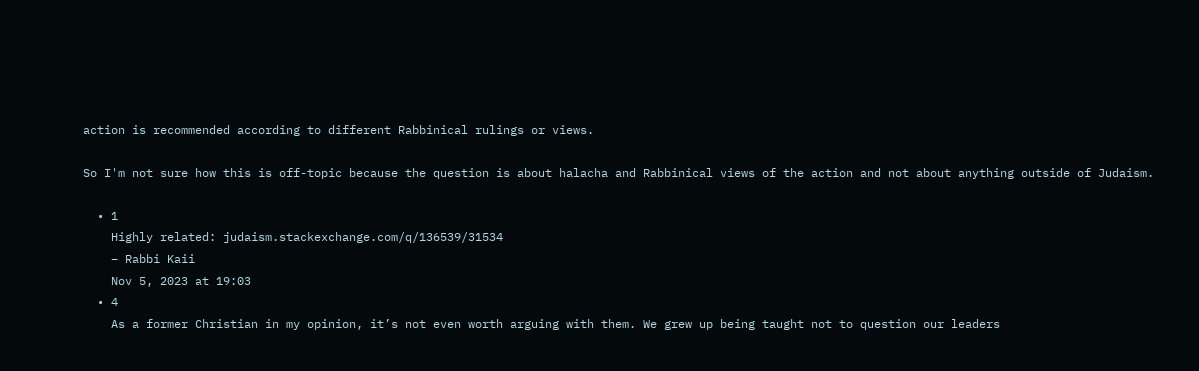action is recommended according to different Rabbinical rulings or views.

So I'm not sure how this is off-topic because the question is about halacha and Rabbinical views of the action and not about anything outside of Judaism.

  • 1
    Highly related: judaism.stackexchange.com/q/136539/31534
    – Rabbi Kaii
    Nov 5, 2023 at 19:03
  • 4
    As a former Christian in my opinion, it’s not even worth arguing with them. We grew up being taught not to question our leaders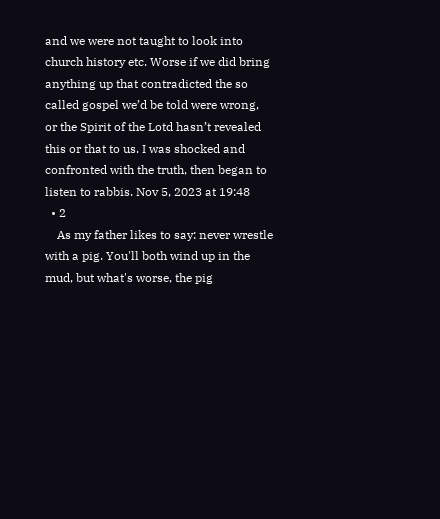and we were not taught to look into church history etc. Worse if we did bring anything up that contradicted the so called gospel we’d be told were wrong, or the Spirit of the Lotd hasn’t revealed this or that to us. I was shocked and confronted with the truth, then began to listen to rabbis. Nov 5, 2023 at 19:48
  • 2
    As my father likes to say: never wrestle with a pig. You'll both wind up in the mud, but what's worse, the pig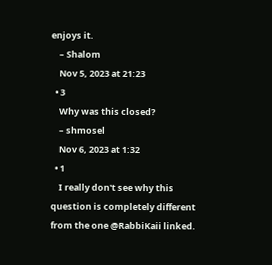enjoys it.
    – Shalom
    Nov 5, 2023 at 21:23
  • 3
    Why was this closed?
    – shmosel
    Nov 6, 2023 at 1:32
  • 1
    I really don't see why this question is completely different from the one @RabbiKaii linked.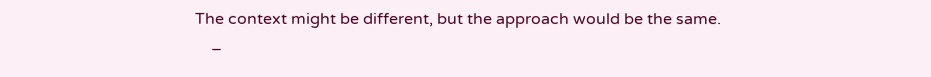The context might be different, but the approach would be the same.
    –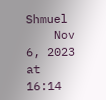Shmuel
    Nov 6, 2023 at 16:14